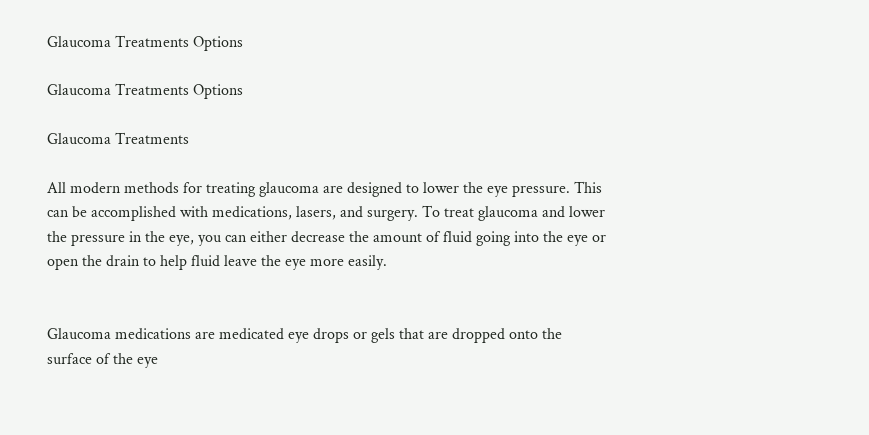Glaucoma Treatments Options

Glaucoma Treatments Options

Glaucoma Treatments

All modern methods for treating glaucoma are designed to lower the eye pressure. This can be accomplished with medications, lasers, and surgery. To treat glaucoma and lower the pressure in the eye, you can either decrease the amount of fluid going into the eye or open the drain to help fluid leave the eye more easily.


Glaucoma medications are medicated eye drops or gels that are dropped onto the surface of the eye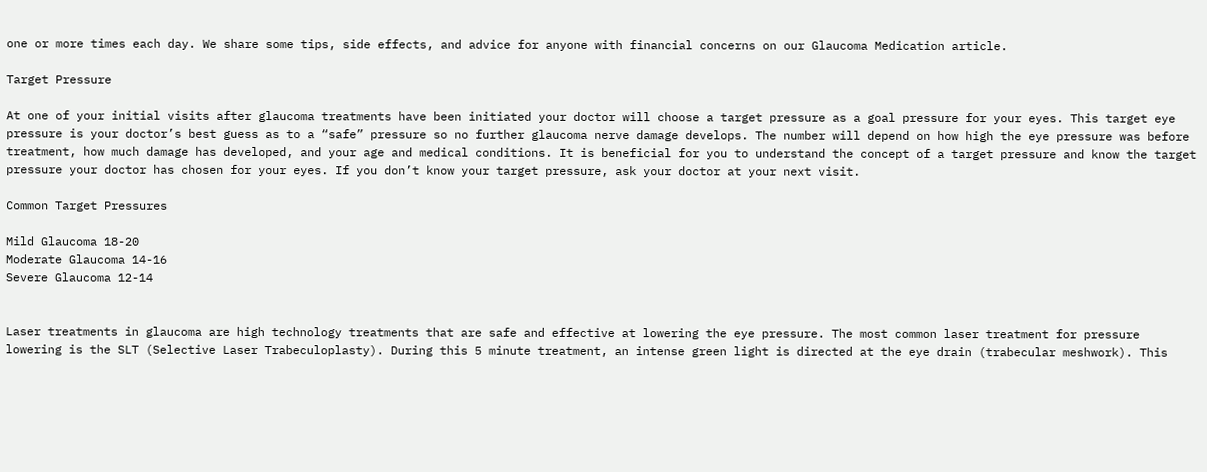one or more times each day. We share some tips, side effects, and advice for anyone with financial concerns on our Glaucoma Medication article.

Target Pressure

At one of your initial visits after glaucoma treatments have been initiated your doctor will choose a target pressure as a goal pressure for your eyes. This target eye pressure is your doctor’s best guess as to a “safe” pressure so no further glaucoma nerve damage develops. The number will depend on how high the eye pressure was before treatment, how much damage has developed, and your age and medical conditions. It is beneficial for you to understand the concept of a target pressure and know the target pressure your doctor has chosen for your eyes. If you don’t know your target pressure, ask your doctor at your next visit.

Common Target Pressures

Mild Glaucoma 18-20
Moderate Glaucoma 14-16
Severe Glaucoma 12-14


Laser treatments in glaucoma are high technology treatments that are safe and effective at lowering the eye pressure. The most common laser treatment for pressure lowering is the SLT (Selective Laser Trabeculoplasty). During this 5 minute treatment, an intense green light is directed at the eye drain (trabecular meshwork). This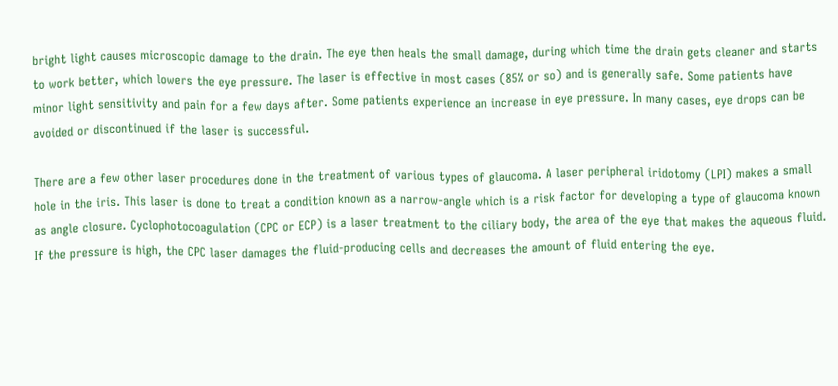bright light causes microscopic damage to the drain. The eye then heals the small damage, during which time the drain gets cleaner and starts to work better, which lowers the eye pressure. The laser is effective in most cases (85% or so) and is generally safe. Some patients have minor light sensitivity and pain for a few days after. Some patients experience an increase in eye pressure. In many cases, eye drops can be avoided or discontinued if the laser is successful.

There are a few other laser procedures done in the treatment of various types of glaucoma. A laser peripheral iridotomy (LPI) makes a small hole in the iris. This laser is done to treat a condition known as a narrow-angle which is a risk factor for developing a type of glaucoma known as angle closure. Cyclophotocoagulation (CPC or ECP) is a laser treatment to the ciliary body, the area of the eye that makes the aqueous fluid. If the pressure is high, the CPC laser damages the fluid-producing cells and decreases the amount of fluid entering the eye.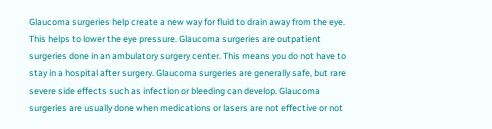Glaucoma surgeries help create a new way for fluid to drain away from the eye. This helps to lower the eye pressure. Glaucoma surgeries are outpatient surgeries done in an ambulatory surgery center. This means you do not have to stay in a hospital after surgery. Glaucoma surgeries are generally safe, but rare severe side effects such as infection or bleeding can develop. Glaucoma surgeries are usually done when medications or lasers are not effective or not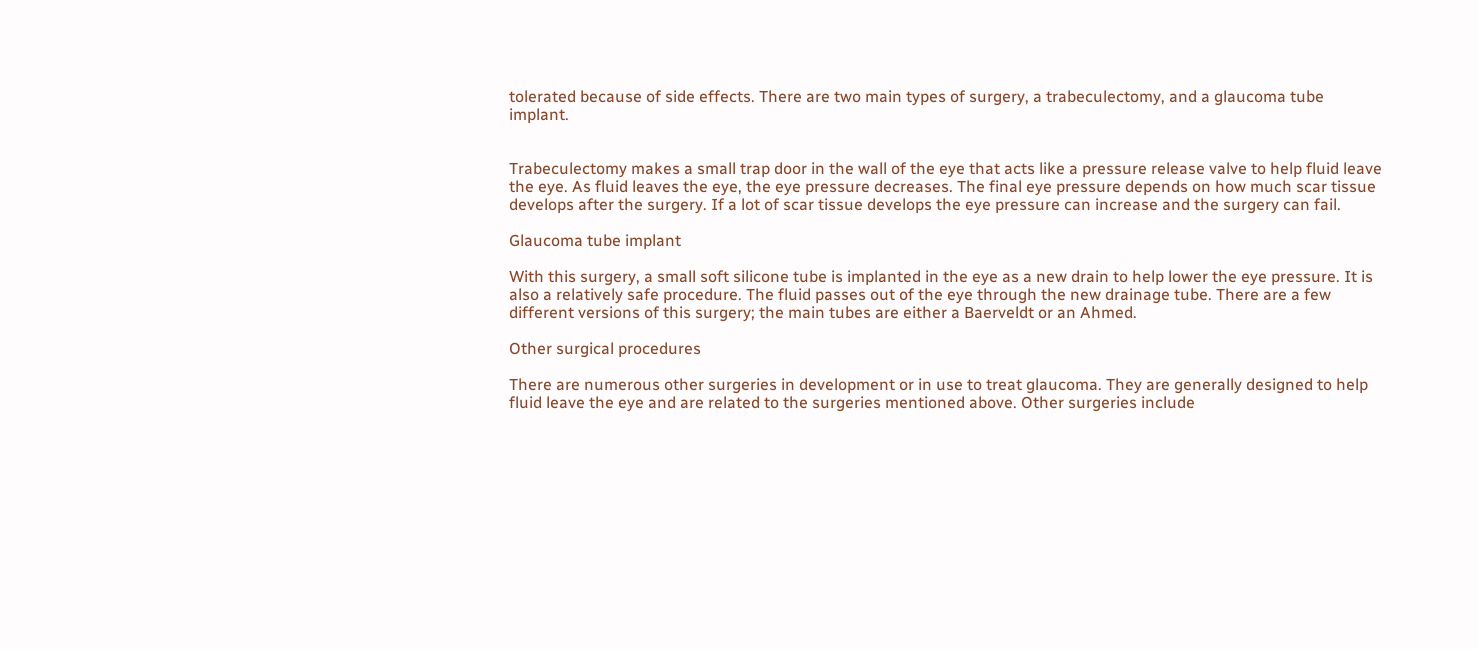tolerated because of side effects. There are two main types of surgery, a trabeculectomy, and a glaucoma tube implant.


Trabeculectomy makes a small trap door in the wall of the eye that acts like a pressure release valve to help fluid leave the eye. As fluid leaves the eye, the eye pressure decreases. The final eye pressure depends on how much scar tissue develops after the surgery. If a lot of scar tissue develops the eye pressure can increase and the surgery can fail.

Glaucoma tube implant

With this surgery, a small soft silicone tube is implanted in the eye as a new drain to help lower the eye pressure. It is also a relatively safe procedure. The fluid passes out of the eye through the new drainage tube. There are a few different versions of this surgery; the main tubes are either a Baerveldt or an Ahmed.

Other surgical procedures

There are numerous other surgeries in development or in use to treat glaucoma. They are generally designed to help fluid leave the eye and are related to the surgeries mentioned above. Other surgeries include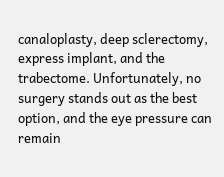canaloplasty, deep sclerectomy, express implant, and the trabectome. Unfortunately, no surgery stands out as the best option, and the eye pressure can remain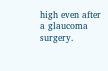high even after a glaucoma surgery.